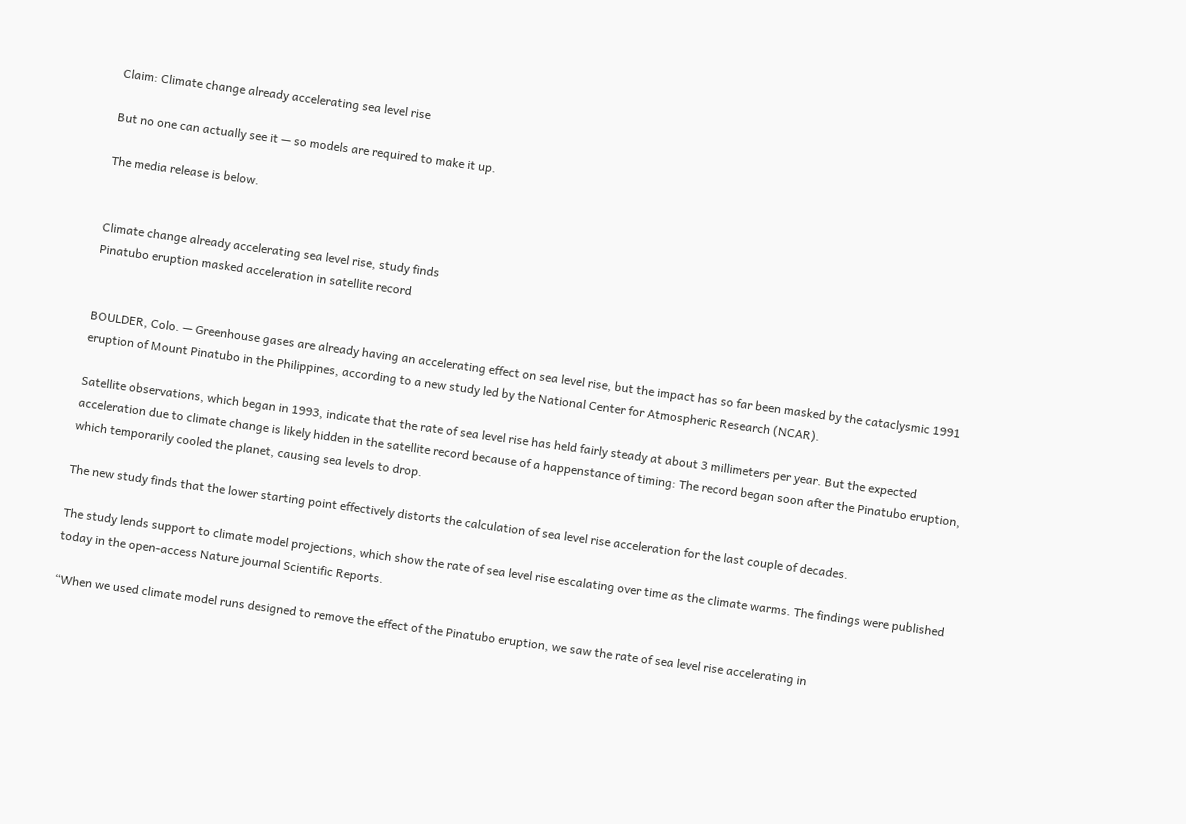Claim: Climate change already accelerating sea level rise

But no one can actually see it — so models are required to make it up.

The media release is below.


Climate change already accelerating sea level rise, study finds
Pinatubo eruption masked acceleration in satellite record


BOULDER, Colo. — Greenhouse gases are already having an accelerating effect on sea level rise, but the impact has so far been masked by the cataclysmic 1991 eruption of Mount Pinatubo in the Philippines, according to a new study led by the National Center for Atmospheric Research (NCAR).

Satellite observations, which began in 1993, indicate that the rate of sea level rise has held fairly steady at about 3 millimeters per year. But the expected acceleration due to climate change is likely hidden in the satellite record because of a happenstance of timing: The record began soon after the Pinatubo eruption, which temporarily cooled the planet, causing sea levels to drop.

The new study finds that the lower starting point effectively distorts the calculation of sea level rise acceleration for the last couple of decades.

The study lends support to climate model projections, which show the rate of sea level rise escalating over time as the climate warms. The findings were published today in the open-access Nature journal Scientific Reports.

“When we used climate model runs designed to remove the effect of the Pinatubo eruption, we saw the rate of sea level rise accelerating in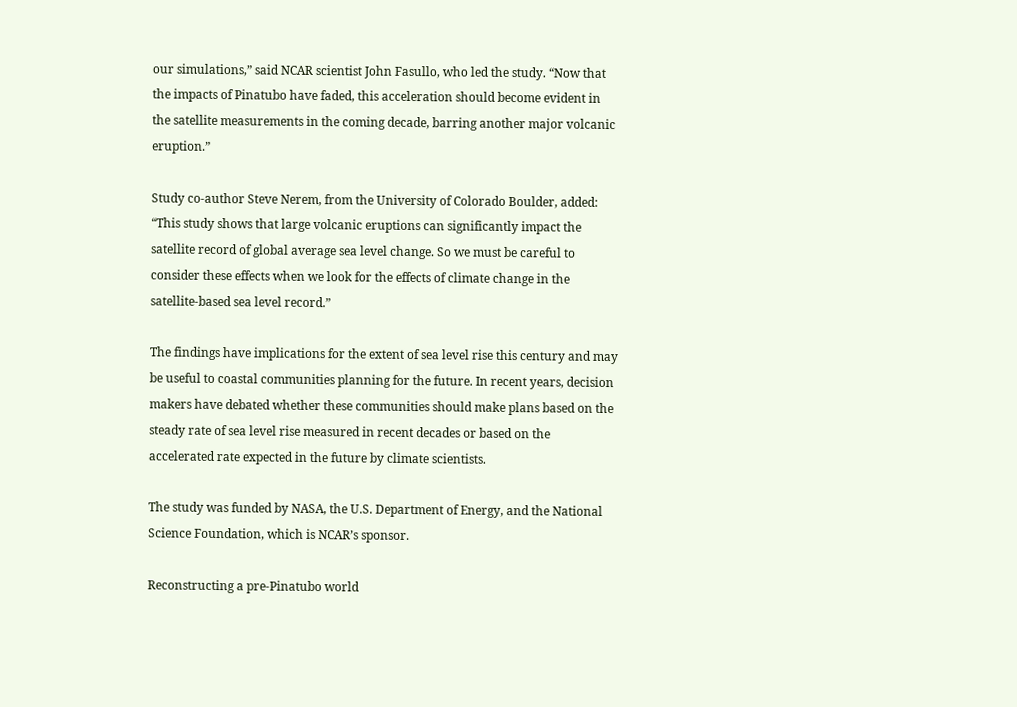our simulations,” said NCAR scientist John Fasullo, who led the study. “Now that the impacts of Pinatubo have faded, this acceleration should become evident in the satellite measurements in the coming decade, barring another major volcanic eruption.”

Study co-author Steve Nerem, from the University of Colorado Boulder, added: “This study shows that large volcanic eruptions can significantly impact the satellite record of global average sea level change. So we must be careful to consider these effects when we look for the effects of climate change in the satellite-based sea level record.”

The findings have implications for the extent of sea level rise this century and may be useful to coastal communities planning for the future. In recent years, decision makers have debated whether these communities should make plans based on the steady rate of sea level rise measured in recent decades or based on the accelerated rate expected in the future by climate scientists.

The study was funded by NASA, the U.S. Department of Energy, and the National Science Foundation, which is NCAR’s sponsor.

Reconstructing a pre-Pinatubo world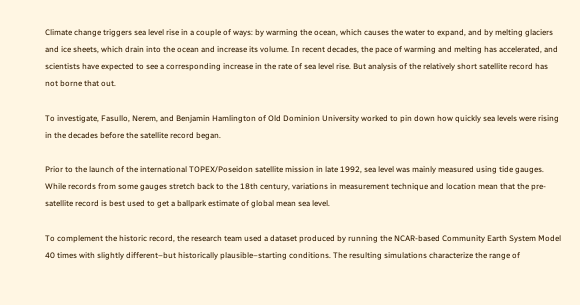Climate change triggers sea level rise in a couple of ways: by warming the ocean, which causes the water to expand, and by melting glaciers and ice sheets, which drain into the ocean and increase its volume. In recent decades, the pace of warming and melting has accelerated, and scientists have expected to see a corresponding increase in the rate of sea level rise. But analysis of the relatively short satellite record has not borne that out.

To investigate, Fasullo, Nerem, and Benjamin Hamlington of Old Dominion University worked to pin down how quickly sea levels were rising in the decades before the satellite record began.

Prior to the launch of the international TOPEX/Poseidon satellite mission in late 1992, sea level was mainly measured using tide gauges. While records from some gauges stretch back to the 18th century, variations in measurement technique and location mean that the pre-satellite record is best used to get a ballpark estimate of global mean sea level.

To complement the historic record, the research team used a dataset produced by running the NCAR-based Community Earth System Model 40 times with slightly different–but historically plausible–starting conditions. The resulting simulations characterize the range of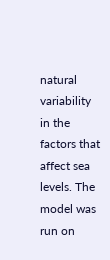natural variability in the factors that affect sea levels. The model was run on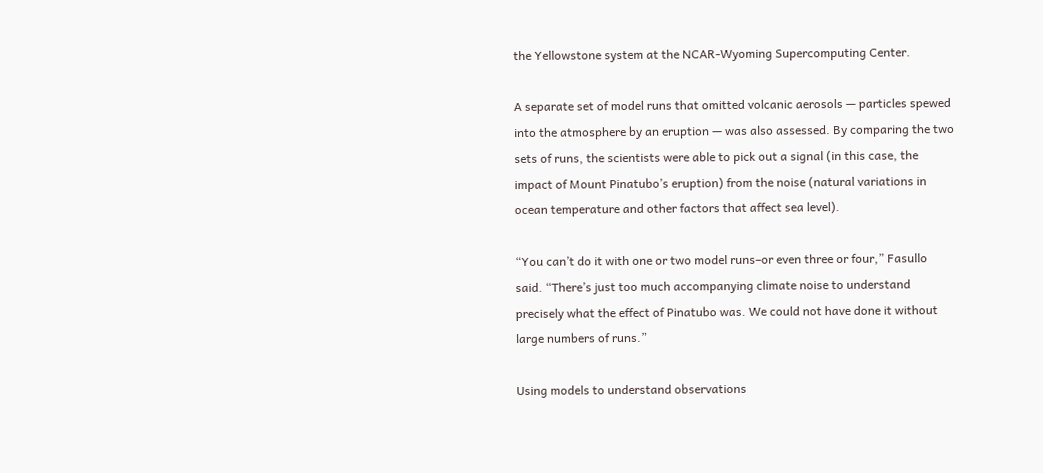the Yellowstone system at the NCAR-Wyoming Supercomputing Center.

A separate set of model runs that omitted volcanic aerosols — particles spewed into the atmosphere by an eruption — was also assessed. By comparing the two sets of runs, the scientists were able to pick out a signal (in this case, the impact of Mount Pinatubo’s eruption) from the noise (natural variations in ocean temperature and other factors that affect sea level).

“You can’t do it with one or two model runs–or even three or four,” Fasullo said. “There’s just too much accompanying climate noise to understand precisely what the effect of Pinatubo was. We could not have done it without large numbers of runs.”

Using models to understand observations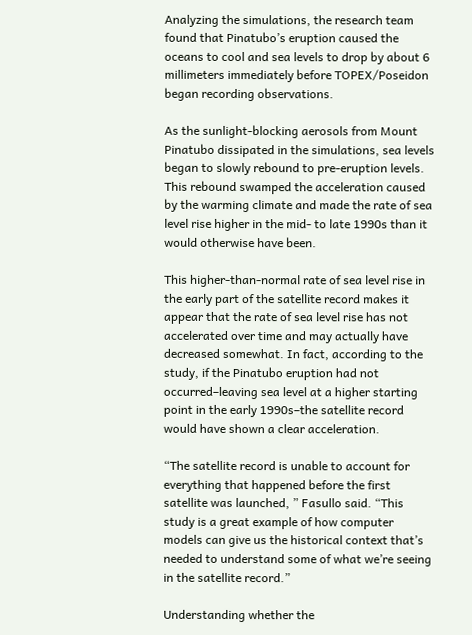Analyzing the simulations, the research team found that Pinatubo’s eruption caused the oceans to cool and sea levels to drop by about 6 millimeters immediately before TOPEX/Poseidon began recording observations.

As the sunlight-blocking aerosols from Mount Pinatubo dissipated in the simulations, sea levels began to slowly rebound to pre-eruption levels. This rebound swamped the acceleration caused by the warming climate and made the rate of sea level rise higher in the mid- to late 1990s than it would otherwise have been.

This higher-than-normal rate of sea level rise in the early part of the satellite record makes it appear that the rate of sea level rise has not accelerated over time and may actually have decreased somewhat. In fact, according to the study, if the Pinatubo eruption had not occurred–leaving sea level at a higher starting point in the early 1990s–the satellite record would have shown a clear acceleration.

“The satellite record is unable to account for everything that happened before the first satellite was launched, ” Fasullo said. “This study is a great example of how computer models can give us the historical context that’s needed to understand some of what we’re seeing in the satellite record.”

Understanding whether the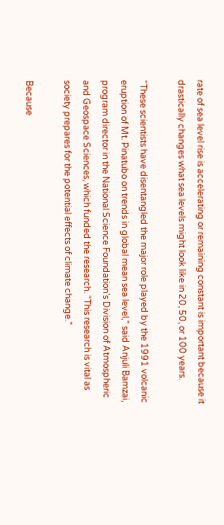rate of sea level rise is accelerating or remaining constant is important because it drastically changes what sea levels might look like in 20, 50, or 100 years.

“These scientists have disentangled the major role played by the 1991 volcanic eruption of Mt. Pinatubo on trends in global mean sea level,” said Anjuli Bamzai, program director in the National Science Foundation’s Division of Atmospheric and Geospace Sciences, which funded the research. “This research is vital as society prepares for the potential effects of climate change.”

Because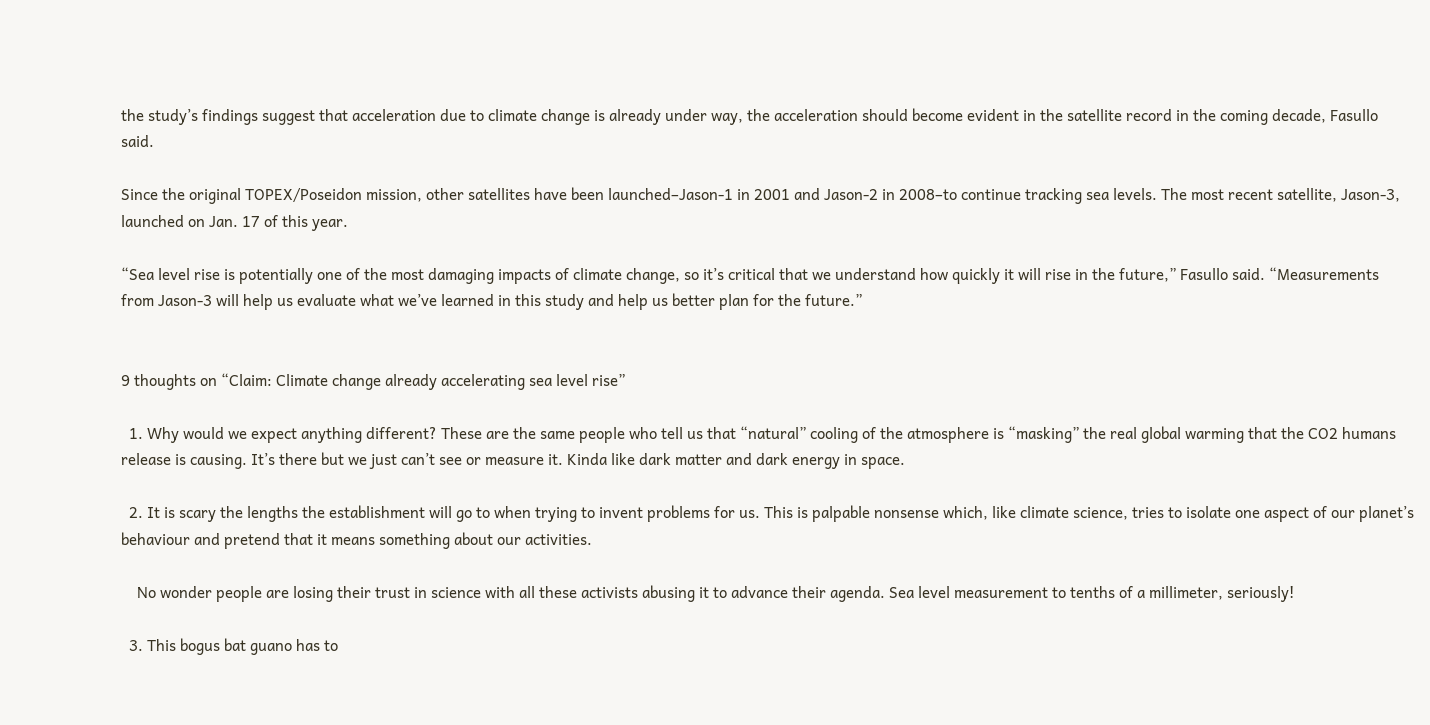the study’s findings suggest that acceleration due to climate change is already under way, the acceleration should become evident in the satellite record in the coming decade, Fasullo said.

Since the original TOPEX/Poseidon mission, other satellites have been launched–Jason-1 in 2001 and Jason-2 in 2008–to continue tracking sea levels. The most recent satellite, Jason-3, launched on Jan. 17 of this year.

“Sea level rise is potentially one of the most damaging impacts of climate change, so it’s critical that we understand how quickly it will rise in the future,” Fasullo said. “Measurements from Jason-3 will help us evaluate what we’ve learned in this study and help us better plan for the future.”


9 thoughts on “Claim: Climate change already accelerating sea level rise”

  1. Why would we expect anything different? These are the same people who tell us that “natural” cooling of the atmosphere is “masking” the real global warming that the CO2 humans release is causing. It’s there but we just can’t see or measure it. Kinda like dark matter and dark energy in space.

  2. It is scary the lengths the establishment will go to when trying to invent problems for us. This is palpable nonsense which, like climate science, tries to isolate one aspect of our planet’s behaviour and pretend that it means something about our activities.

    No wonder people are losing their trust in science with all these activists abusing it to advance their agenda. Sea level measurement to tenths of a millimeter, seriously!

  3. This bogus bat guano has to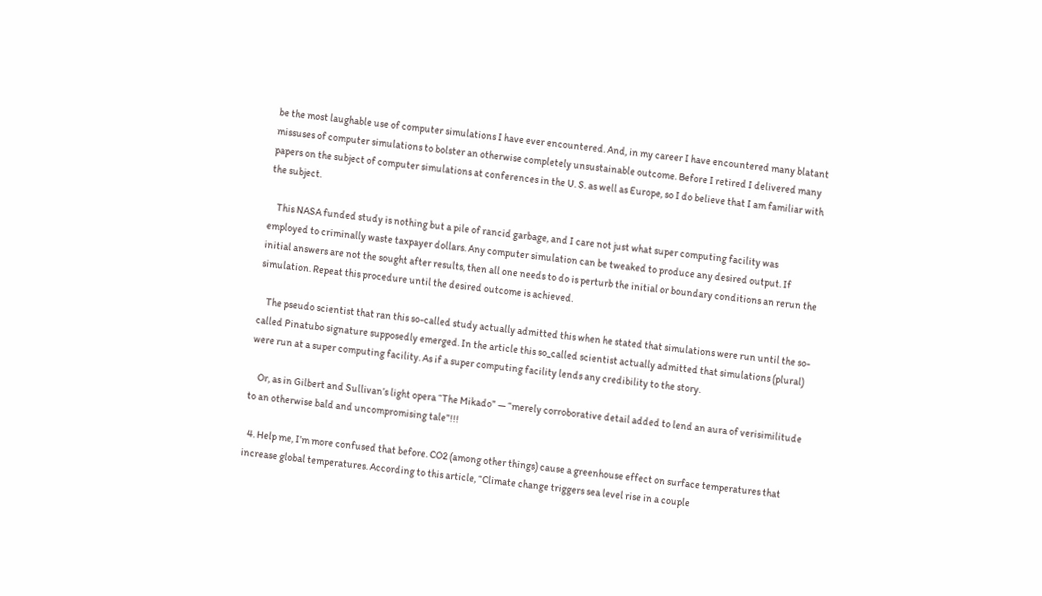be the most laughable use of computer simulations I have ever encountered. And, in my career I have encountered many blatant missuses of computer simulations to bolster an otherwise completely unsustainable outcome. Before I retired I delivered many papers on the subject of computer simulations at conferences in the U. S. as well as Europe, so I do believe that I am familiar with the subject.

    This NASA funded study is nothing but a pile of rancid garbage, and I care not just what super computing facility was employed to criminally waste taxpayer dollars. Any computer simulation can be tweaked to produce any desired output. If initial answers are not the sought after results, then all one needs to do is perturb the initial or boundary conditions an rerun the simulation. Repeat this procedure until the desired outcome is achieved.

    The pseudo scientist that ran this so-called study actually admitted this when he stated that simulations were run until the so-called Pinatubo signature supposedly emerged. In the article this so_called scientist actually admitted that simulations (plural) were run at a super computing facility. As if a super computing facility lends any credibility to the story.

    Or, as in Gilbert and Sullivan’s light opera “The Mikado” — “merely corroborative detail added to lend an aura of verisimilitude to an otherwise bald and uncompromising tale”!!!

  4. Help me, I’m more confused that before. CO2 (among other things) cause a greenhouse effect on surface temperatures that increase global temperatures. According to this article, “Climate change triggers sea level rise in a couple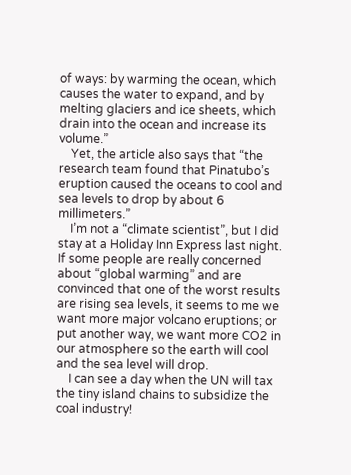of ways: by warming the ocean, which causes the water to expand, and by melting glaciers and ice sheets, which drain into the ocean and increase its volume.”
    Yet, the article also says that “the research team found that Pinatubo’s eruption caused the oceans to cool and sea levels to drop by about 6 millimeters.”
    I’m not a “climate scientist”, but I did stay at a Holiday Inn Express last night. If some people are really concerned about “global warming” and are convinced that one of the worst results are rising sea levels, it seems to me we want more major volcano eruptions; or put another way, we want more CO2 in our atmosphere so the earth will cool and the sea level will drop.
    I can see a day when the UN will tax the tiny island chains to subsidize the coal industry!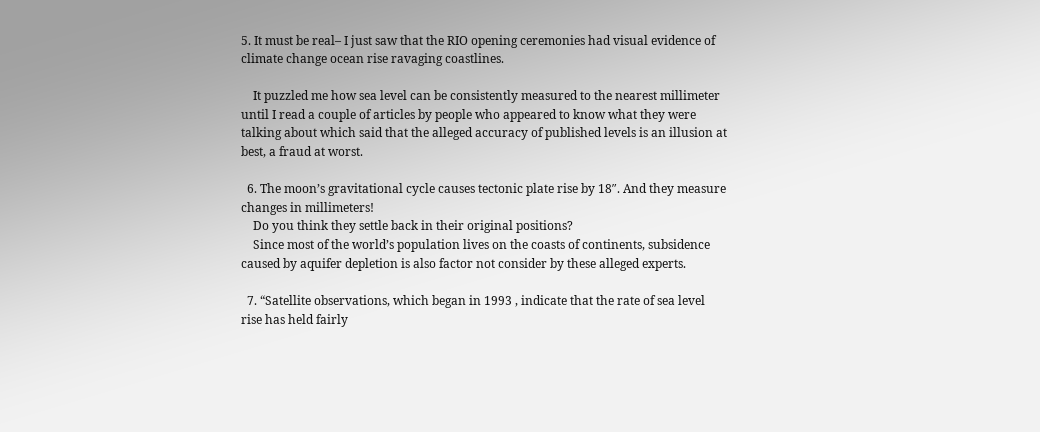5. It must be real– I just saw that the RIO opening ceremonies had visual evidence of climate change ocean rise ravaging coastlines.

    It puzzled me how sea level can be consistently measured to the nearest millimeter until I read a couple of articles by people who appeared to know what they were talking about which said that the alleged accuracy of published levels is an illusion at best, a fraud at worst.

  6. The moon’s gravitational cycle causes tectonic plate rise by 18″. And they measure changes in millimeters!
    Do you think they settle back in their original positions?
    Since most of the world’s population lives on the coasts of continents, subsidence caused by aquifer depletion is also factor not consider by these alleged experts.

  7. “Satellite observations, which began in 1993 , indicate that the rate of sea level rise has held fairly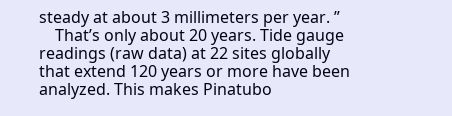steady at about 3 millimeters per year. ”
    That’s only about 20 years. Tide gauge readings (raw data) at 22 sites globally that extend 120 years or more have been analyzed. This makes Pinatubo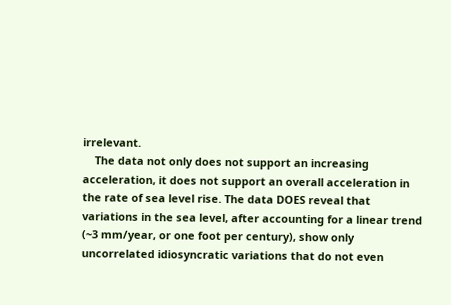irrelevant.
    The data not only does not support an increasing acceleration, it does not support an overall acceleration in the rate of sea level rise. The data DOES reveal that variations in the sea level, after accounting for a linear trend (~3 mm/year, or one foot per century), show only uncorrelated idiosyncratic variations that do not even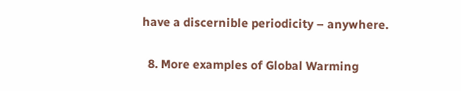have a discernible periodicity – anywhere.

  8. More examples of Global Warming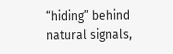“hiding” behind natural signals,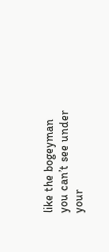like the bogeyman you can’t see under your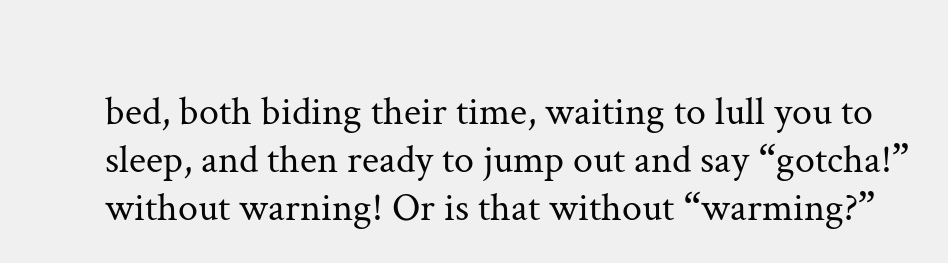bed, both biding their time, waiting to lull you to sleep, and then ready to jump out and say “gotcha!” without warning! Or is that without “warming?”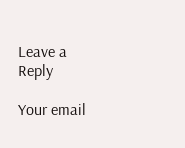Leave a Reply

Your email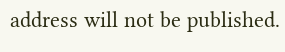address will not be published.